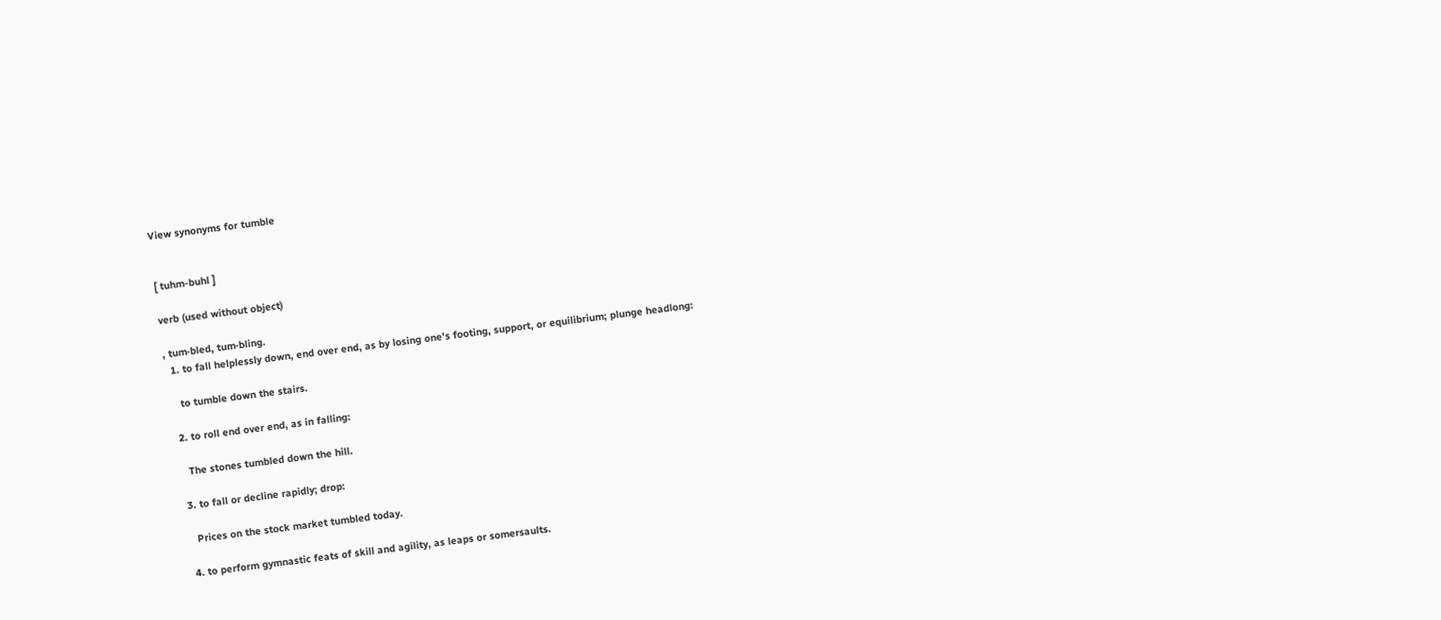View synonyms for tumble


[ tuhm-buhl ]

verb (used without object)

, tum·bled, tum·bling.
  1. to fall helplessly down, end over end, as by losing one's footing, support, or equilibrium; plunge headlong:

    to tumble down the stairs.

  2. to roll end over end, as in falling:

    The stones tumbled down the hill.

  3. to fall or decline rapidly; drop:

    Prices on the stock market tumbled today.

  4. to perform gymnastic feats of skill and agility, as leaps or somersaults.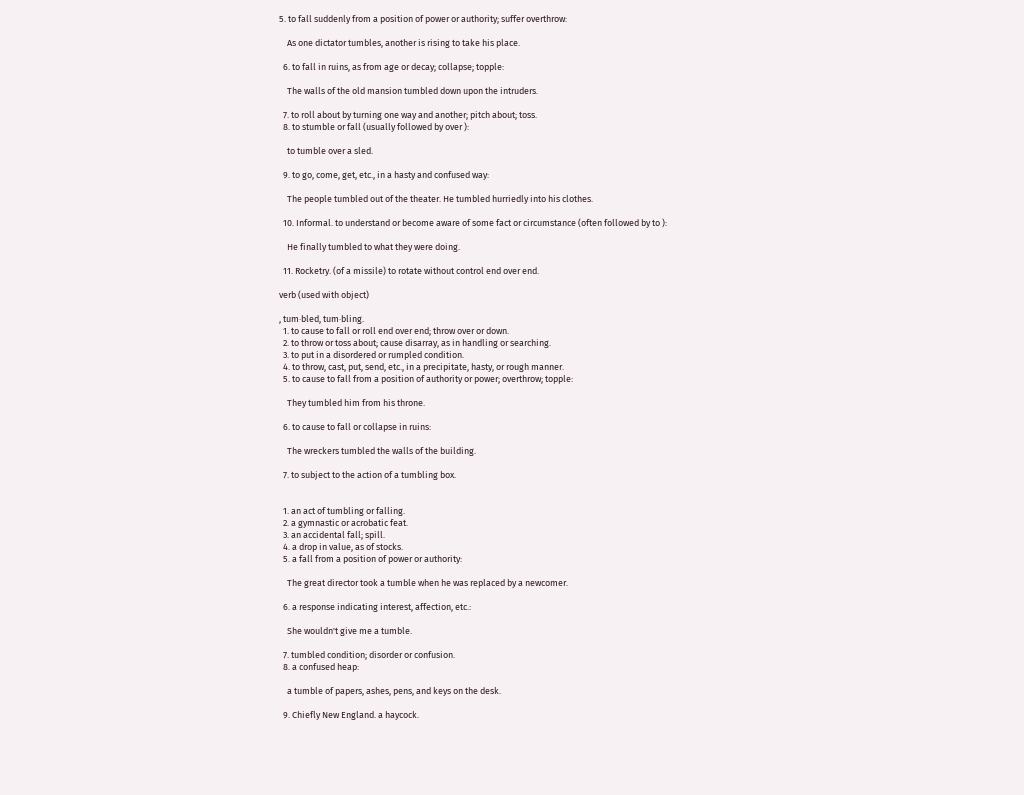5. to fall suddenly from a position of power or authority; suffer overthrow:

    As one dictator tumbles, another is rising to take his place.

  6. to fall in ruins, as from age or decay; collapse; topple:

    The walls of the old mansion tumbled down upon the intruders.

  7. to roll about by turning one way and another; pitch about; toss.
  8. to stumble or fall (usually followed by over ):

    to tumble over a sled.

  9. to go, come, get, etc., in a hasty and confused way:

    The people tumbled out of the theater. He tumbled hurriedly into his clothes.

  10. Informal. to understand or become aware of some fact or circumstance (often followed by to ):

    He finally tumbled to what they were doing.

  11. Rocketry. (of a missile) to rotate without control end over end.

verb (used with object)

, tum·bled, tum·bling.
  1. to cause to fall or roll end over end; throw over or down.
  2. to throw or toss about; cause disarray, as in handling or searching.
  3. to put in a disordered or rumpled condition.
  4. to throw, cast, put, send, etc., in a precipitate, hasty, or rough manner.
  5. to cause to fall from a position of authority or power; overthrow; topple:

    They tumbled him from his throne.

  6. to cause to fall or collapse in ruins:

    The wreckers tumbled the walls of the building.

  7. to subject to the action of a tumbling box.


  1. an act of tumbling or falling.
  2. a gymnastic or acrobatic feat.
  3. an accidental fall; spill.
  4. a drop in value, as of stocks.
  5. a fall from a position of power or authority:

    The great director took a tumble when he was replaced by a newcomer.

  6. a response indicating interest, affection, etc.:

    She wouldn't give me a tumble.

  7. tumbled condition; disorder or confusion.
  8. a confused heap:

    a tumble of papers, ashes, pens, and keys on the desk.

  9. Chiefly New England. a haycock.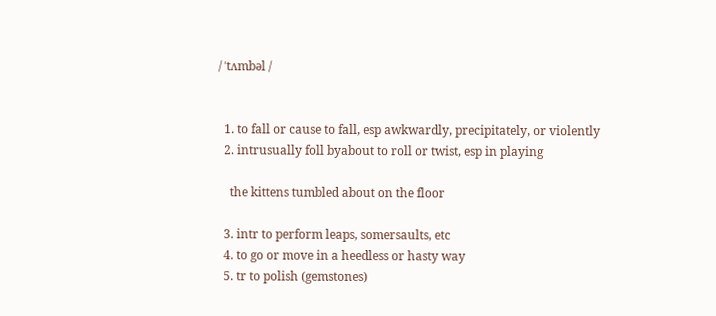/ ˈtʌmbəl /


  1. to fall or cause to fall, esp awkwardly, precipitately, or violently
  2. intrusually foll byabout to roll or twist, esp in playing

    the kittens tumbled about on the floor

  3. intr to perform leaps, somersaults, etc
  4. to go or move in a heedless or hasty way
  5. tr to polish (gemstones)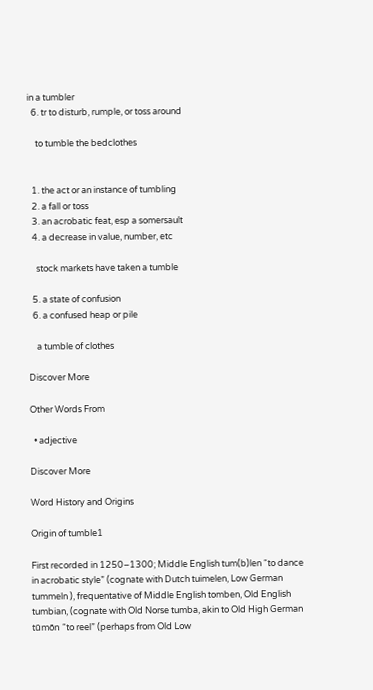in a tumbler
  6. tr to disturb, rumple, or toss around

    to tumble the bedclothes


  1. the act or an instance of tumbling
  2. a fall or toss
  3. an acrobatic feat, esp a somersault
  4. a decrease in value, number, etc

    stock markets have taken a tumble

  5. a state of confusion
  6. a confused heap or pile

    a tumble of clothes

Discover More

Other Words From

  • adjective

Discover More

Word History and Origins

Origin of tumble1

First recorded in 1250–1300; Middle English tum(b)len “to dance in acrobatic style” (cognate with Dutch tuimelen, Low German tummeln ), frequentative of Middle English tomben, Old English tumbian, (cognate with Old Norse tumba, akin to Old High German tūmōn “to reel” (perhaps from Old Low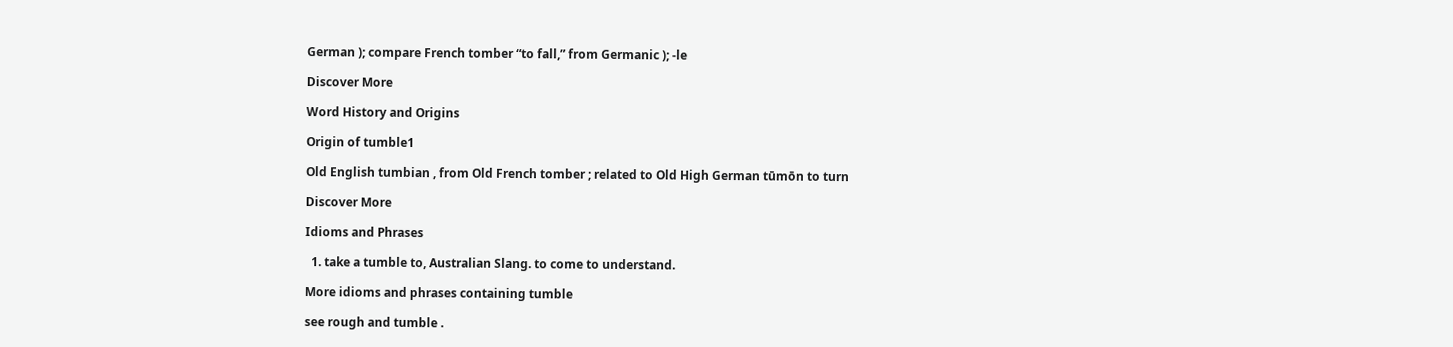German ); compare French tomber “to fall,” from Germanic ); -le

Discover More

Word History and Origins

Origin of tumble1

Old English tumbian , from Old French tomber ; related to Old High German tūmōn to turn

Discover More

Idioms and Phrases

  1. take a tumble to, Australian Slang. to come to understand.

More idioms and phrases containing tumble

see rough and tumble .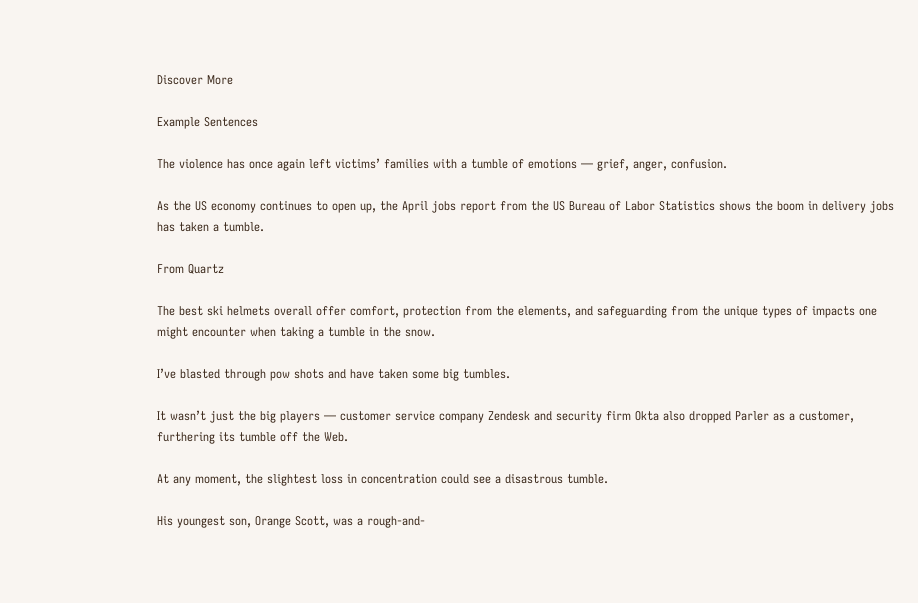Discover More

Example Sentences

The violence has once again left victims’ families with a tumble of emotions — grief, anger, confusion.

As the US economy continues to open up, the April jobs report from the US Bureau of Labor Statistics shows the boom in delivery jobs has taken a tumble.

From Quartz

The best ski helmets overall offer comfort, protection from the elements, and safeguarding from the unique types of impacts one might encounter when taking a tumble in the snow.

I’ve blasted through pow shots and have taken some big tumbles.

It wasn’t just the big players — customer service company Zendesk and security firm Okta also dropped Parler as a customer, furthering its tumble off the Web.

At any moment, the slightest loss in concentration could see a disastrous tumble.

His youngest son, Orange Scott, was a rough-and-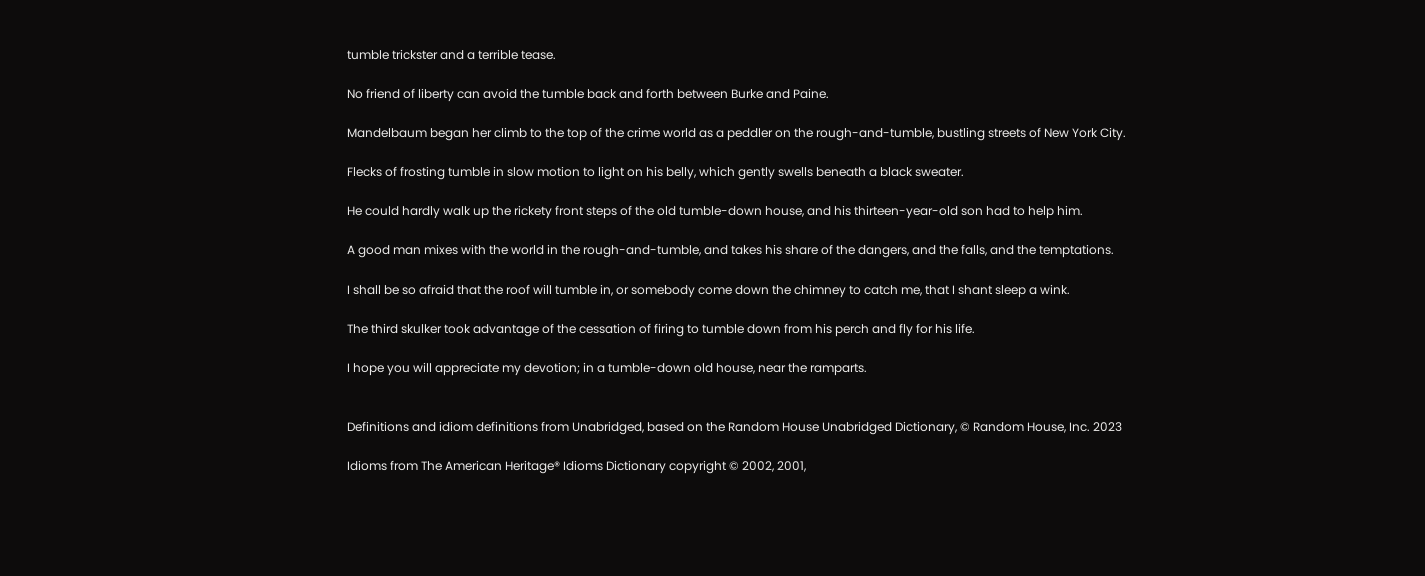tumble trickster and a terrible tease.

No friend of liberty can avoid the tumble back and forth between Burke and Paine.

Mandelbaum began her climb to the top of the crime world as a peddler on the rough-and-tumble, bustling streets of New York City.

Flecks of frosting tumble in slow motion to light on his belly, which gently swells beneath a black sweater.

He could hardly walk up the rickety front steps of the old tumble-down house, and his thirteen-year-old son had to help him.

A good man mixes with the world in the rough-and-tumble, and takes his share of the dangers, and the falls, and the temptations.

I shall be so afraid that the roof will tumble in, or somebody come down the chimney to catch me, that I shant sleep a wink.

The third skulker took advantage of the cessation of firing to tumble down from his perch and fly for his life.

I hope you will appreciate my devotion; in a tumble-down old house, near the ramparts.


Definitions and idiom definitions from Unabridged, based on the Random House Unabridged Dictionary, © Random House, Inc. 2023

Idioms from The American Heritage® Idioms Dictionary copyright © 2002, 2001,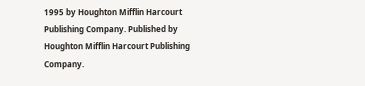1995 by Houghton Mifflin Harcourt Publishing Company. Published by Houghton Mifflin Harcourt Publishing Company.